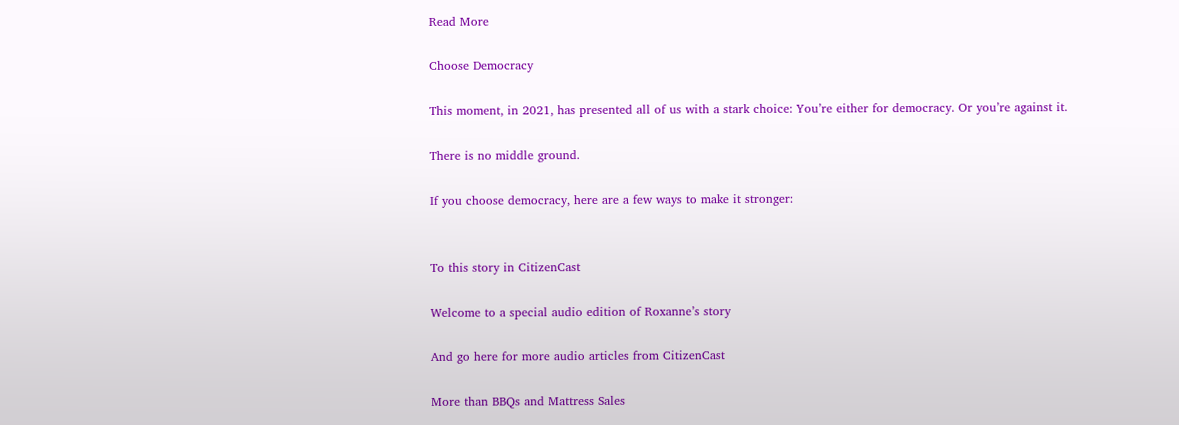Read More

Choose Democracy

This moment, in 2021, has presented all of us with a stark choice: You’re either for democracy. Or you’re against it.

There is no middle ground.

If you choose democracy, here are a few ways to make it stronger:


To this story in CitizenCast

Welcome to a special audio edition of Roxanne’s story

And go here for more audio articles from CitizenCast

More than BBQs and Mattress Sales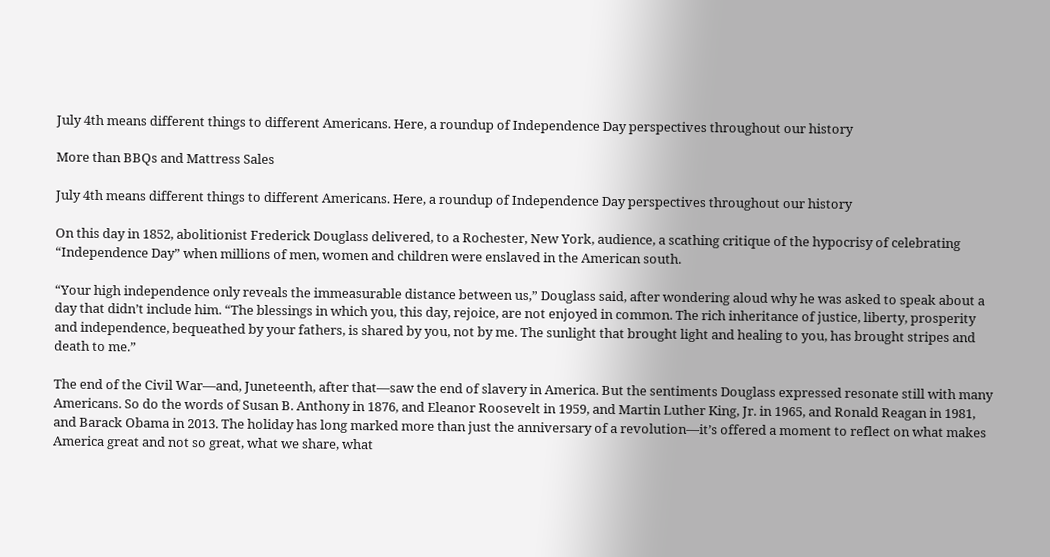July 4th means different things to different Americans. Here, a roundup of Independence Day perspectives throughout our history

More than BBQs and Mattress Sales

July 4th means different things to different Americans. Here, a roundup of Independence Day perspectives throughout our history

On this day in 1852, abolitionist Frederick Douglass delivered, to a Rochester, New York, audience, a scathing critique of the hypocrisy of celebrating “Independence Day” when millions of men, women and children were enslaved in the American south.

“Your high independence only reveals the immeasurable distance between us,” Douglass said, after wondering aloud why he was asked to speak about a day that didn’t include him. “The blessings in which you, this day, rejoice, are not enjoyed in common. The rich inheritance of justice, liberty, prosperity and independence, bequeathed by your fathers, is shared by you, not by me. The sunlight that brought light and healing to you, has brought stripes and death to me.”

The end of the Civil War—and, Juneteenth, after that—saw the end of slavery in America. But the sentiments Douglass expressed resonate still with many Americans. So do the words of Susan B. Anthony in 1876, and Eleanor Roosevelt in 1959, and Martin Luther King, Jr. in 1965, and Ronald Reagan in 1981, and Barack Obama in 2013. The holiday has long marked more than just the anniversary of a revolution—it’s offered a moment to reflect on what makes America great and not so great, what we share, what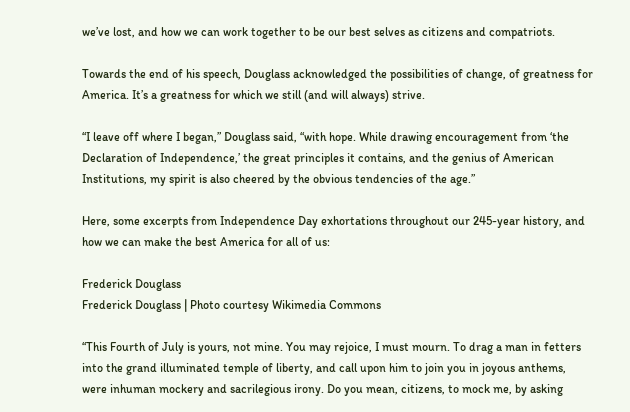we’ve lost, and how we can work together to be our best selves as citizens and compatriots.

Towards the end of his speech, Douglass acknowledged the possibilities of change, of greatness for America. It’s a greatness for which we still (and will always) strive.

“I leave off where I began,” Douglass said, “with hope. While drawing encouragement from ‘the Declaration of Independence,’ the great principles it contains, and the genius of American Institutions, my spirit is also cheered by the obvious tendencies of the age.”

Here, some excerpts from Independence Day exhortations throughout our 245-year history, and how we can make the best America for all of us:

Frederick Douglass
Frederick Douglass | Photo courtesy Wikimedia Commons

“This Fourth of July is yours, not mine. You may rejoice, I must mourn. To drag a man in fetters into the grand illuminated temple of liberty, and call upon him to join you in joyous anthems, were inhuman mockery and sacrilegious irony. Do you mean, citizens, to mock me, by asking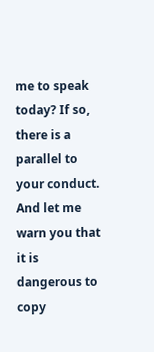me to speak today? If so, there is a parallel to your conduct. And let me warn you that it is dangerous to copy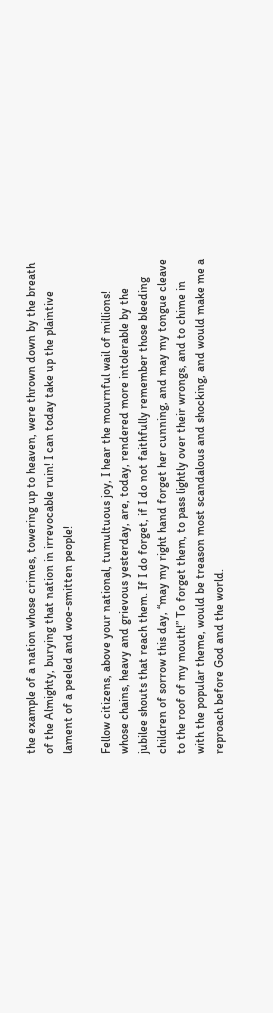the example of a nation whose crimes, towering up to heaven, were thrown down by the breath of the Almighty, burying that nation in irrevocable ruin! I can today take up the plaintive lament of a peeled and woe-smitten people!

Fellow citizens, above your national, tumultuous joy, I hear the mournful wail of millions! whose chains, heavy and grievous yesterday, are, today, rendered more intolerable by the jubilee shouts that reach them. If I do forget, if I do not faithfully remember those bleeding children of sorrow this day, “may my right hand forget her cunning, and may my tongue cleave to the roof of my mouth!” To forget them, to pass lightly over their wrongs, and to chime in with the popular theme, would be treason most scandalous and shocking, and would make me a reproach before God and the world.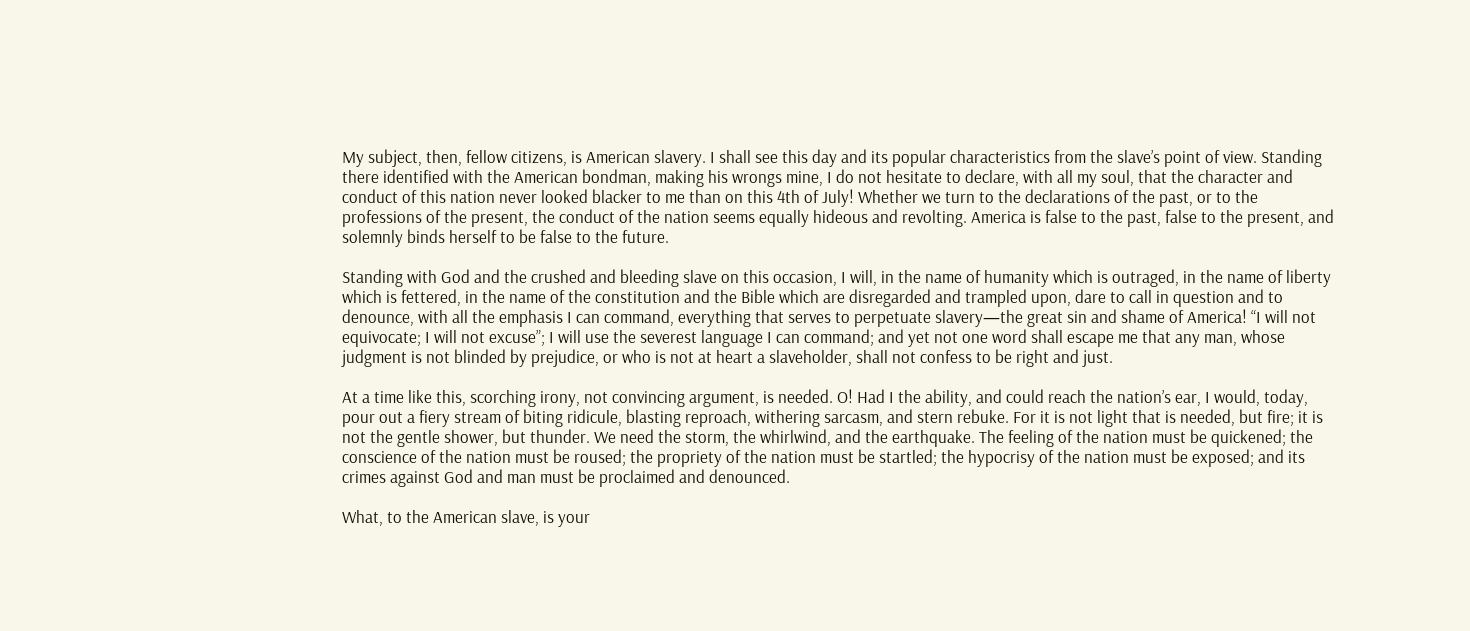My subject, then, fellow citizens, is American slavery. I shall see this day and its popular characteristics from the slave’s point of view. Standing there identified with the American bondman, making his wrongs mine, I do not hesitate to declare, with all my soul, that the character and conduct of this nation never looked blacker to me than on this 4th of July! Whether we turn to the declarations of the past, or to the professions of the present, the conduct of the nation seems equally hideous and revolting. America is false to the past, false to the present, and solemnly binds herself to be false to the future.

Standing with God and the crushed and bleeding slave on this occasion, I will, in the name of humanity which is outraged, in the name of liberty which is fettered, in the name of the constitution and the Bible which are disregarded and trampled upon, dare to call in question and to denounce, with all the emphasis I can command, everything that serves to perpetuate slavery—the great sin and shame of America! “I will not equivocate; I will not excuse”; I will use the severest language I can command; and yet not one word shall escape me that any man, whose judgment is not blinded by prejudice, or who is not at heart a slaveholder, shall not confess to be right and just.

At a time like this, scorching irony, not convincing argument, is needed. O! Had I the ability, and could reach the nation’s ear, I would, today, pour out a fiery stream of biting ridicule, blasting reproach, withering sarcasm, and stern rebuke. For it is not light that is needed, but fire; it is not the gentle shower, but thunder. We need the storm, the whirlwind, and the earthquake. The feeling of the nation must be quickened; the conscience of the nation must be roused; the propriety of the nation must be startled; the hypocrisy of the nation must be exposed; and its crimes against God and man must be proclaimed and denounced.

What, to the American slave, is your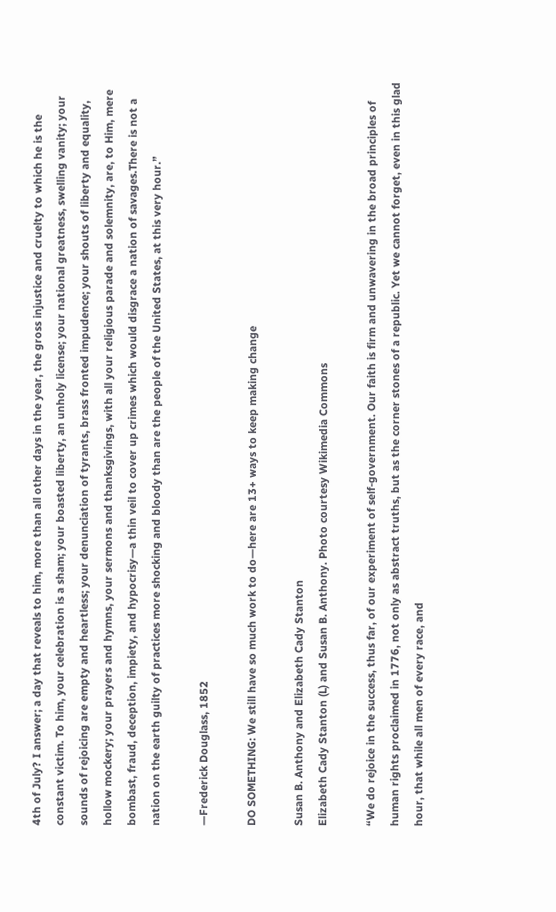4th of July? I answer; a day that reveals to him, more than all other days in the year, the gross injustice and cruelty to which he is the constant victim. To him, your celebration is a sham; your boasted liberty, an unholy license; your national greatness, swelling vanity; your sounds of rejoicing are empty and heartless; your denunciation of tyrants, brass fronted impudence; your shouts of liberty and equality, hollow mockery; your prayers and hymns, your sermons and thanksgivings, with all your religious parade and solemnity, are, to Him, mere bombast, fraud, deception, impiety, and hypocrisy—a thin veil to cover up crimes which would disgrace a nation of savages.There is not a nation on the earth guilty of practices more shocking and bloody than are the people of the United States, at this very hour.”

—Frederick Douglass, 1852

DO SOMETHING: We still have so much work to do—here are 13+ ways to keep making change

Susan B. Anthony and Elizabeth Cady Stanton
Elizabeth Cady Stanton (L) and Susan B. Anthony. Photo courtesy Wikimedia Commons

“We do rejoice in the success, thus far, of our experiment of self-government. Our faith is firm and unwavering in the broad principles of human rights proclaimed in 1776, not only as abstract truths, but as the corner stones of a republic. Yet we cannot forget, even in this glad hour, that while all men of every race, and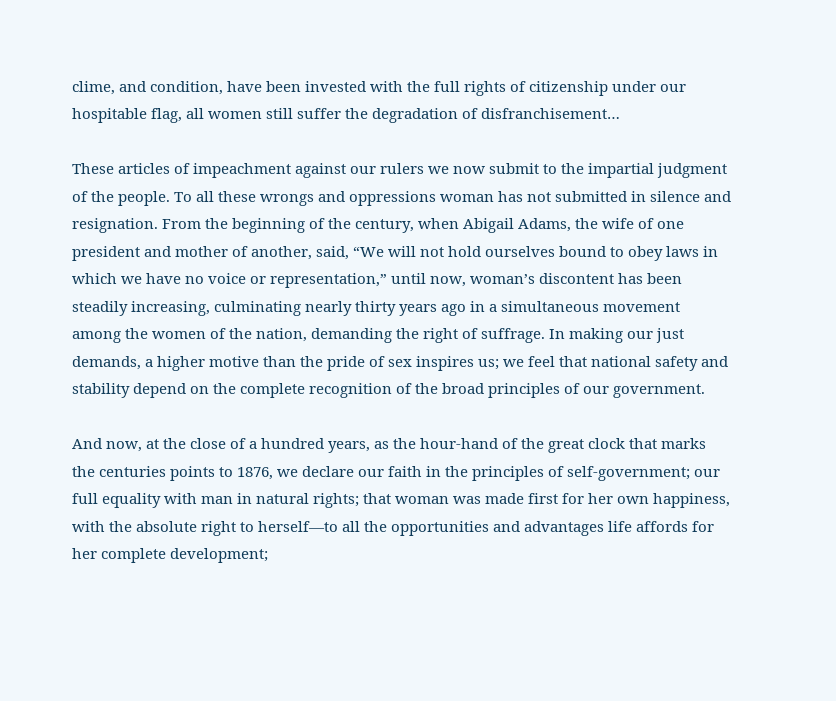clime, and condition, have been invested with the full rights of citizenship under our hospitable flag, all women still suffer the degradation of disfranchisement…

These articles of impeachment against our rulers we now submit to the impartial judgment of the people. To all these wrongs and oppressions woman has not submitted in silence and resignation. From the beginning of the century, when Abigail Adams, the wife of one president and mother of another, said, “We will not hold ourselves bound to obey laws in which we have no voice or representation,” until now, woman’s discontent has been steadily increasing, culminating nearly thirty years ago in a simultaneous movement among the women of the nation, demanding the right of suffrage. In making our just demands, a higher motive than the pride of sex inspires us; we feel that national safety and stability depend on the complete recognition of the broad principles of our government.

And now, at the close of a hundred years, as the hour-hand of the great clock that marks the centuries points to 1876, we declare our faith in the principles of self-government; our full equality with man in natural rights; that woman was made first for her own happiness, with the absolute right to herself—to all the opportunities and advantages life affords for her complete development;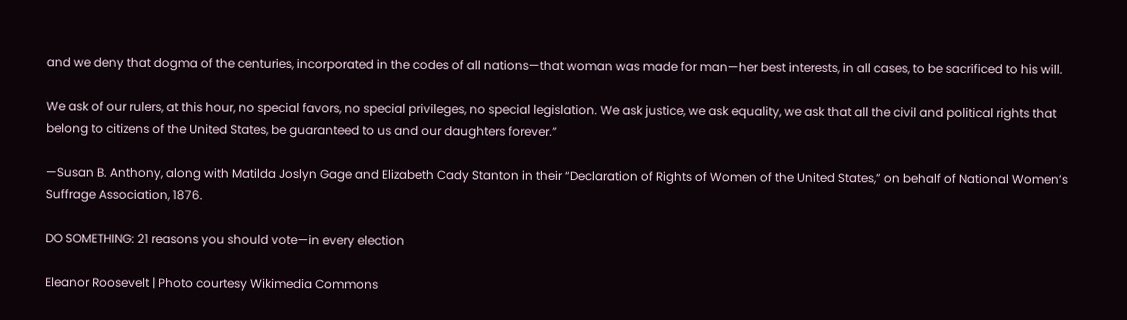and we deny that dogma of the centuries, incorporated in the codes of all nations—that woman was made for man—her best interests, in all cases, to be sacrificed to his will.

We ask of our rulers, at this hour, no special favors, no special privileges, no special legislation. We ask justice, we ask equality, we ask that all the civil and political rights that belong to citizens of the United States, be guaranteed to us and our daughters forever.”

—Susan B. Anthony, along with Matilda Joslyn Gage and Elizabeth Cady Stanton in their “Declaration of Rights of Women of the United States,” on behalf of National Women’s Suffrage Association, 1876.

DO SOMETHING: 21 reasons you should vote—in every election

Eleanor Roosevelt | Photo courtesy Wikimedia Commons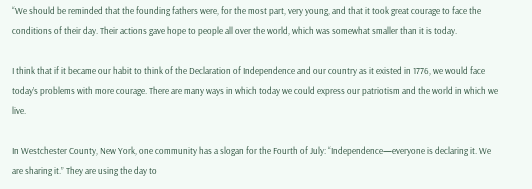“We should be reminded that the founding fathers were, for the most part, very young, and that it took great courage to face the conditions of their day. Their actions gave hope to people all over the world, which was somewhat smaller than it is today.

I think that if it became our habit to think of the Declaration of Independence and our country as it existed in 1776, we would face today’s problems with more courage. There are many ways in which today we could express our patriotism and the world in which we live.

In Westchester County, New York, one community has a slogan for the Fourth of July: “Independence—everyone is declaring it. We are sharing it.” They are using the day to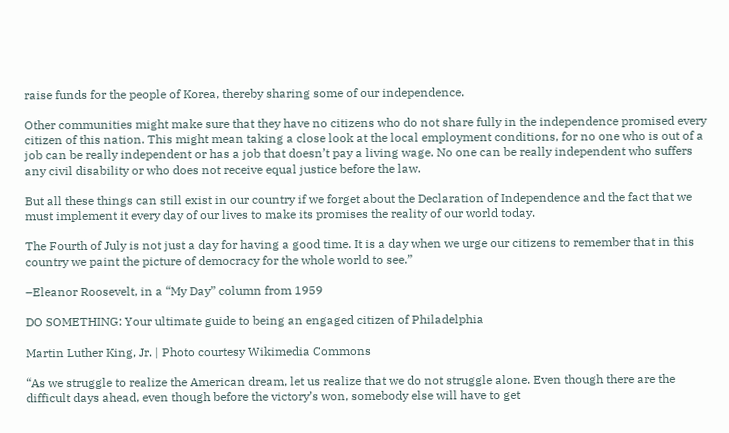raise funds for the people of Korea, thereby sharing some of our independence.

Other communities might make sure that they have no citizens who do not share fully in the independence promised every citizen of this nation. This might mean taking a close look at the local employment conditions, for no one who is out of a job can be really independent or has a job that doesn’t pay a living wage. No one can be really independent who suffers any civil disability or who does not receive equal justice before the law.

But all these things can still exist in our country if we forget about the Declaration of Independence and the fact that we must implement it every day of our lives to make its promises the reality of our world today.

The Fourth of July is not just a day for having a good time. It is a day when we urge our citizens to remember that in this country we paint the picture of democracy for the whole world to see.”

–Eleanor Roosevelt, in a “My Day” column from 1959

DO SOMETHING: Your ultimate guide to being an engaged citizen of Philadelphia

Martin Luther King, Jr. | Photo courtesy Wikimedia Commons

“As we struggle to realize the American dream, let us realize that we do not struggle alone. Even though there are the difficult days ahead, even though before the victory’s won, somebody else will have to get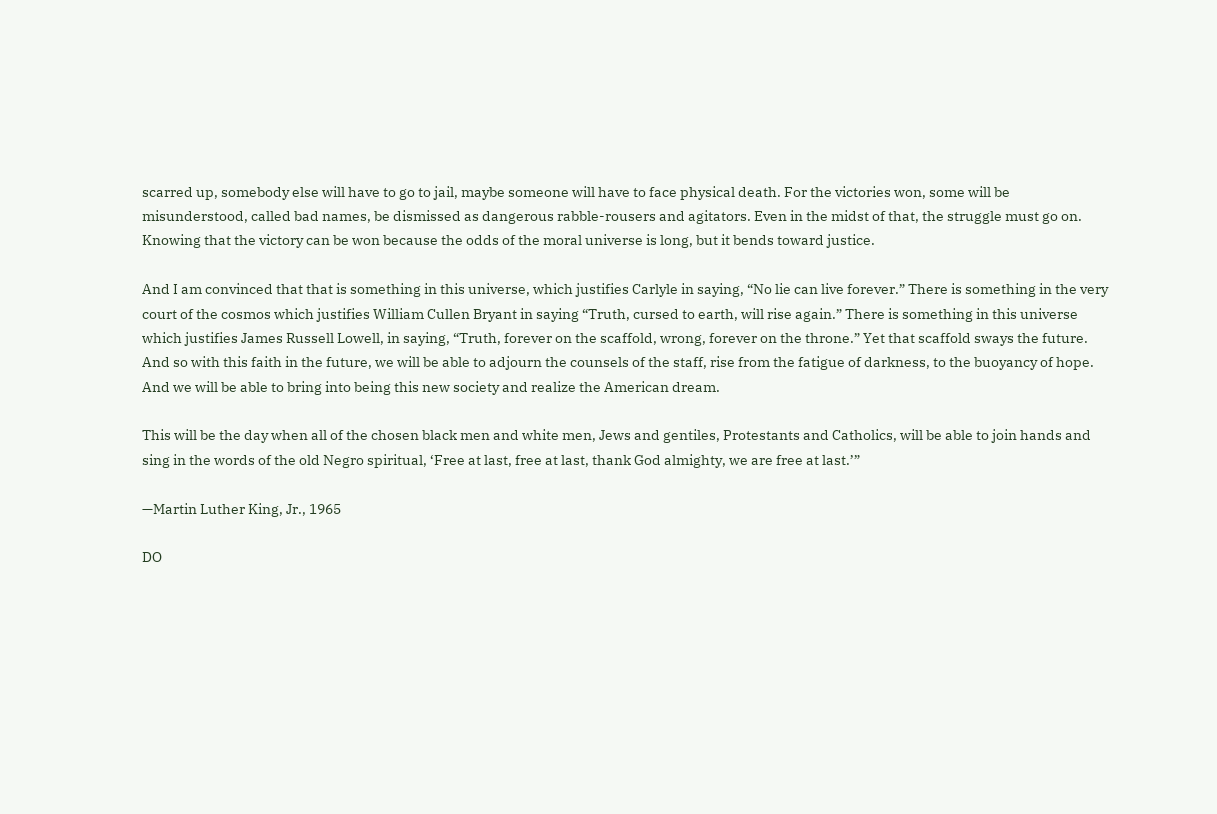scarred up, somebody else will have to go to jail, maybe someone will have to face physical death. For the victories won, some will be misunderstood, called bad names, be dismissed as dangerous rabble-rousers and agitators. Even in the midst of that, the struggle must go on. Knowing that the victory can be won because the odds of the moral universe is long, but it bends toward justice.

And I am convinced that that is something in this universe, which justifies Carlyle in saying, “No lie can live forever.” There is something in the very court of the cosmos which justifies William Cullen Bryant in saying “Truth, cursed to earth, will rise again.” There is something in this universe which justifies James Russell Lowell, in saying, “Truth, forever on the scaffold, wrong, forever on the throne.” Yet that scaffold sways the future. And so with this faith in the future, we will be able to adjourn the counsels of the staff, rise from the fatigue of darkness, to the buoyancy of hope. And we will be able to bring into being this new society and realize the American dream.

This will be the day when all of the chosen black men and white men, Jews and gentiles, Protestants and Catholics, will be able to join hands and sing in the words of the old Negro spiritual, ‘Free at last, free at last, thank God almighty, we are free at last.’”

—Martin Luther King, Jr., 1965

DO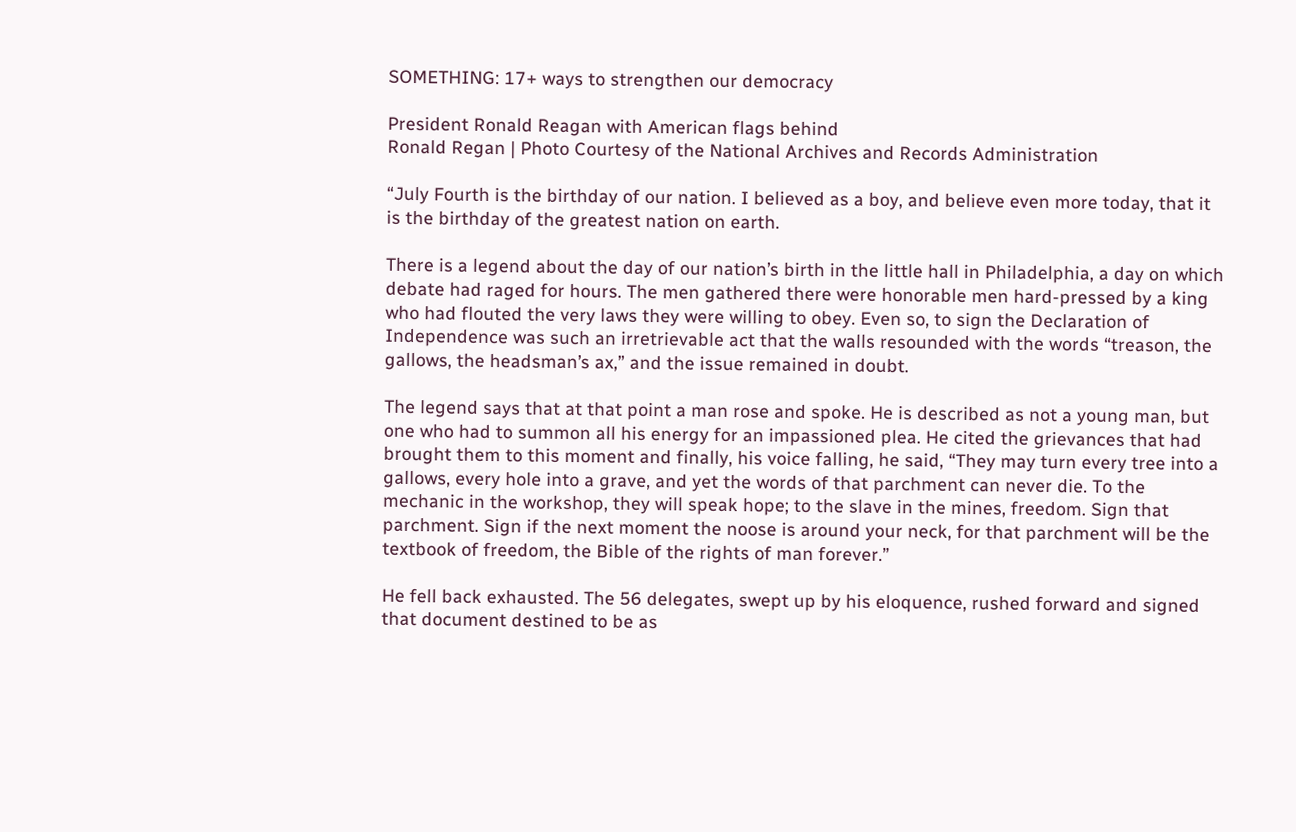SOMETHING: 17+ ways to strengthen our democracy

President Ronald Reagan with American flags behind
Ronald Regan | Photo Courtesy of the National Archives and Records Administration

“July Fourth is the birthday of our nation. I believed as a boy, and believe even more today, that it is the birthday of the greatest nation on earth.

There is a legend about the day of our nation’s birth in the little hall in Philadelphia, a day on which debate had raged for hours. The men gathered there were honorable men hard-pressed by a king who had flouted the very laws they were willing to obey. Even so, to sign the Declaration of Independence was such an irretrievable act that the walls resounded with the words “treason, the gallows, the headsman’s ax,” and the issue remained in doubt.

The legend says that at that point a man rose and spoke. He is described as not a young man, but one who had to summon all his energy for an impassioned plea. He cited the grievances that had brought them to this moment and finally, his voice falling, he said, “They may turn every tree into a gallows, every hole into a grave, and yet the words of that parchment can never die. To the mechanic in the workshop, they will speak hope; to the slave in the mines, freedom. Sign that parchment. Sign if the next moment the noose is around your neck, for that parchment will be the textbook of freedom, the Bible of the rights of man forever.”

He fell back exhausted. The 56 delegates, swept up by his eloquence, rushed forward and signed that document destined to be as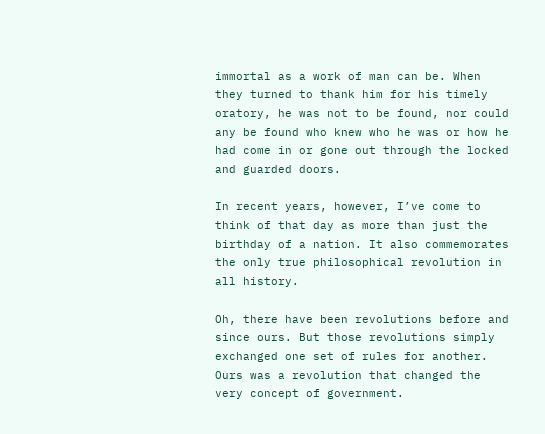immortal as a work of man can be. When they turned to thank him for his timely oratory, he was not to be found, nor could any be found who knew who he was or how he had come in or gone out through the locked and guarded doors.

In recent years, however, I’ve come to think of that day as more than just the birthday of a nation. It also commemorates the only true philosophical revolution in all history.

Oh, there have been revolutions before and since ours. But those revolutions simply exchanged one set of rules for another. Ours was a revolution that changed the very concept of government.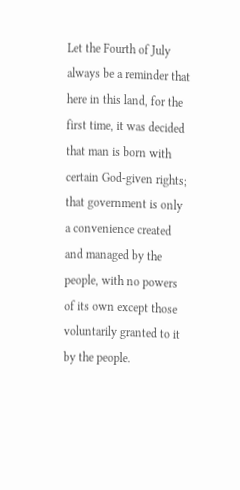Let the Fourth of July always be a reminder that here in this land, for the first time, it was decided that man is born with certain God-given rights; that government is only a convenience created and managed by the people, with no powers of its own except those voluntarily granted to it by the people.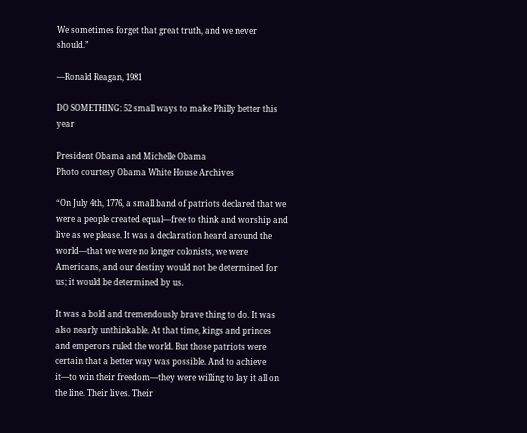We sometimes forget that great truth, and we never should.”

—Ronald Reagan, 1981

DO SOMETHING: 52 small ways to make Philly better this year

President Obama and Michelle Obama
Photo courtesy Obama White House Archives

“On July 4th, 1776, a small band of patriots declared that we were a people created equal—free to think and worship and live as we please. It was a declaration heard around the world—that we were no longer colonists, we were Americans, and our destiny would not be determined for us; it would be determined by us.

It was a bold and tremendously brave thing to do. It was also nearly unthinkable. At that time, kings and princes and emperors ruled the world. But those patriots were certain that a better way was possible. And to achieve it—to win their freedom—they were willing to lay it all on the line. Their lives. Their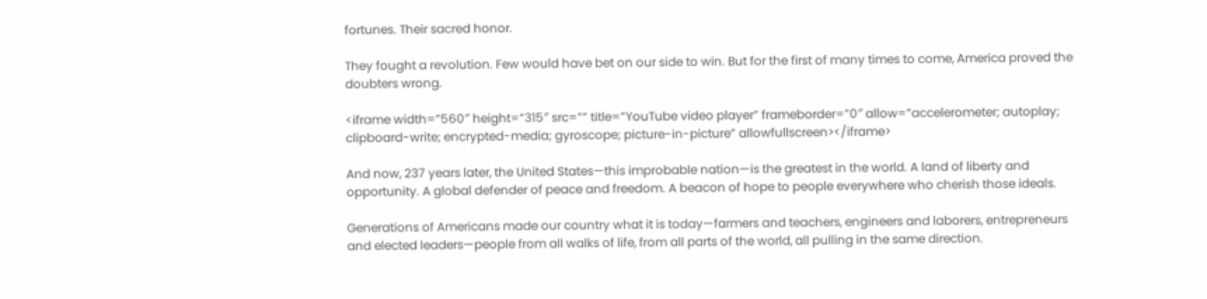fortunes. Their sacred honor.

They fought a revolution. Few would have bet on our side to win. But for the first of many times to come, America proved the doubters wrong.

<iframe width=”560″ height=”315″ src=”” title=”YouTube video player” frameborder=”0″ allow=”accelerometer; autoplay; clipboard-write; encrypted-media; gyroscope; picture-in-picture” allowfullscreen></iframe>

And now, 237 years later, the United States—this improbable nation—is the greatest in the world. A land of liberty and opportunity. A global defender of peace and freedom. A beacon of hope to people everywhere who cherish those ideals.

Generations of Americans made our country what it is today—farmers and teachers, engineers and laborers, entrepreneurs and elected leaders—people from all walks of life, from all parts of the world, all pulling in the same direction.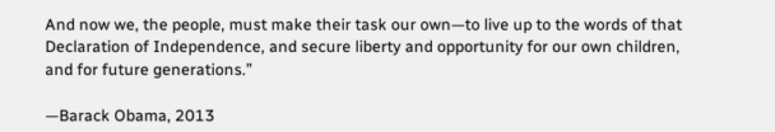And now we, the people, must make their task our own—to live up to the words of that Declaration of Independence, and secure liberty and opportunity for our own children, and for future generations.”

—Barack Obama, 2013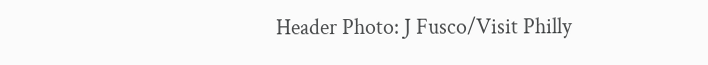Header Photo: J Fusco/Visit Philly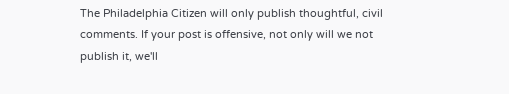The Philadelphia Citizen will only publish thoughtful, civil comments. If your post is offensive, not only will we not publish it, we'll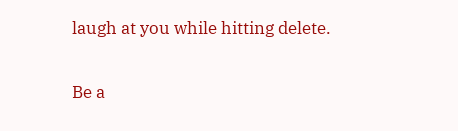laugh at you while hitting delete.

Be a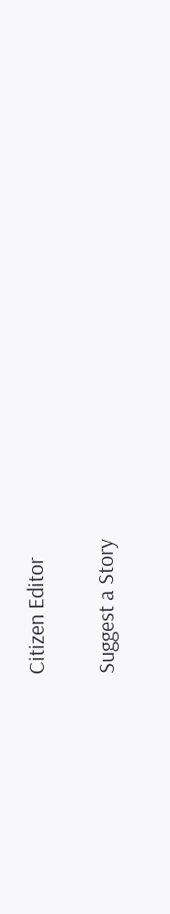Citizen Editor

Suggest a Story